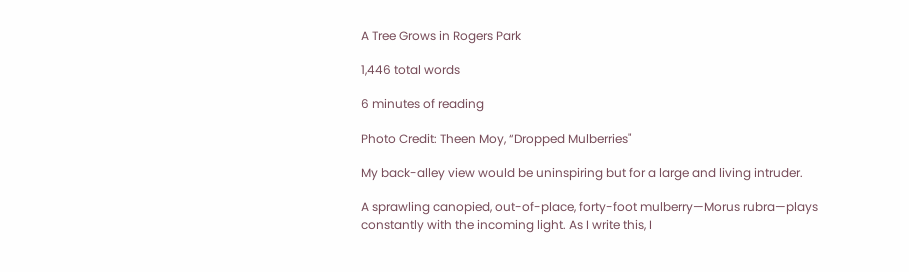A Tree Grows in Rogers Park

1,446 total words

6 minutes of reading

Photo Credit: Theen Moy, “Dropped Mulberries"

My back-alley view would be uninspiring but for a large and living intruder.

A sprawling canopied, out-of-place, forty-foot mulberry—Morus rubra—plays constantly with the incoming light. As I write this, I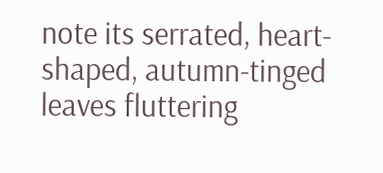note its serrated, heart-shaped, autumn-tinged leaves fluttering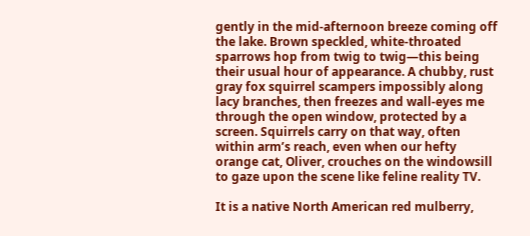gently in the mid-afternoon breeze coming off the lake. Brown speckled, white-throated sparrows hop from twig to twig—this being their usual hour of appearance. A chubby, rust gray fox squirrel scampers impossibly along lacy branches, then freezes and wall-eyes me through the open window, protected by a screen. Squirrels carry on that way, often within arm’s reach, even when our hefty orange cat, Oliver, crouches on the windowsill to gaze upon the scene like feline reality TV.

It is a native North American red mulberry,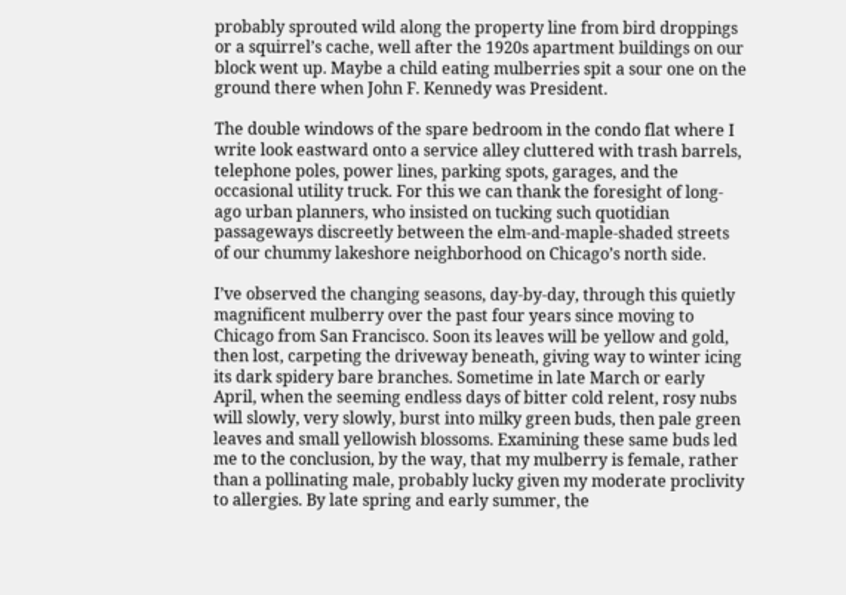probably sprouted wild along the property line from bird droppings or a squirrel’s cache, well after the 1920s apartment buildings on our block went up. Maybe a child eating mulberries spit a sour one on the ground there when John F. Kennedy was President.

The double windows of the spare bedroom in the condo flat where I write look eastward onto a service alley cluttered with trash barrels, telephone poles, power lines, parking spots, garages, and the occasional utility truck. For this we can thank the foresight of long-ago urban planners, who insisted on tucking such quotidian passageways discreetly between the elm-and-maple-shaded streets of our chummy lakeshore neighborhood on Chicago’s north side.

I’ve observed the changing seasons, day-by-day, through this quietly magnificent mulberry over the past four years since moving to Chicago from San Francisco. Soon its leaves will be yellow and gold, then lost, carpeting the driveway beneath, giving way to winter icing its dark spidery bare branches. Sometime in late March or early April, when the seeming endless days of bitter cold relent, rosy nubs will slowly, very slowly, burst into milky green buds, then pale green leaves and small yellowish blossoms. Examining these same buds led me to the conclusion, by the way, that my mulberry is female, rather than a pollinating male, probably lucky given my moderate proclivity to allergies. By late spring and early summer, the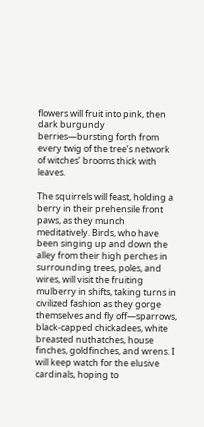flowers will fruit into pink, then dark burgundy berries—bursting forth from every twig of the tree’s network of witches’ brooms thick with leaves.

The squirrels will feast, holding a berry in their prehensile front paws, as they munch meditatively. Birds, who have been singing up and down the alley from their high perches in surrounding trees, poles, and wires, will visit the fruiting mulberry in shifts, taking turns in civilized fashion as they gorge themselves and fly off—sparrows, black-capped chickadees, white breasted nuthatches, house finches, goldfinches, and wrens. I will keep watch for the elusive cardinals, hoping to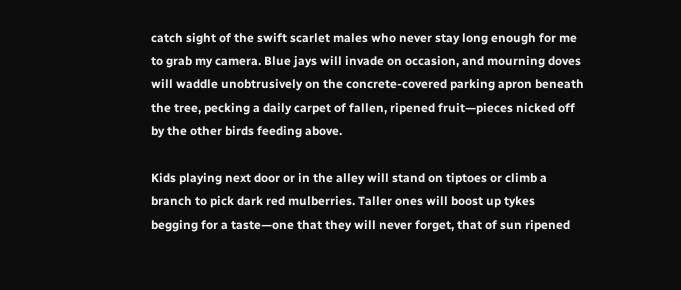catch sight of the swift scarlet males who never stay long enough for me to grab my camera. Blue jays will invade on occasion, and mourning doves will waddle unobtrusively on the concrete-covered parking apron beneath the tree, pecking a daily carpet of fallen, ripened fruit—pieces nicked off by the other birds feeding above.

Kids playing next door or in the alley will stand on tiptoes or climb a branch to pick dark red mulberries. Taller ones will boost up tykes begging for a taste—one that they will never forget, that of sun ripened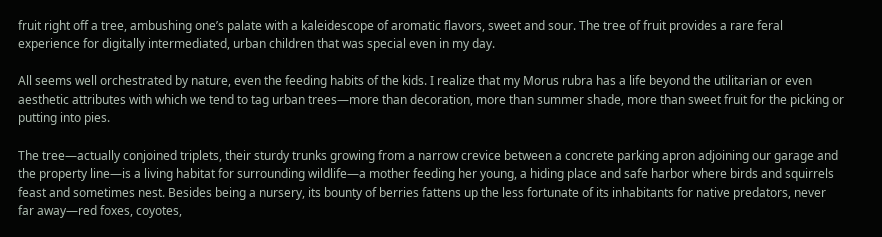fruit right off a tree, ambushing one’s palate with a kaleidescope of aromatic flavors, sweet and sour. The tree of fruit provides a rare feral experience for digitally intermediated, urban children that was special even in my day.

All seems well orchestrated by nature, even the feeding habits of the kids. I realize that my Morus rubra has a life beyond the utilitarian or even aesthetic attributes with which we tend to tag urban trees—more than decoration, more than summer shade, more than sweet fruit for the picking or putting into pies.

The tree—actually conjoined triplets, their sturdy trunks growing from a narrow crevice between a concrete parking apron adjoining our garage and the property line—is a living habitat for surrounding wildlife—a mother feeding her young, a hiding place and safe harbor where birds and squirrels feast and sometimes nest. Besides being a nursery, its bounty of berries fattens up the less fortunate of its inhabitants for native predators, never far away—red foxes, coyotes,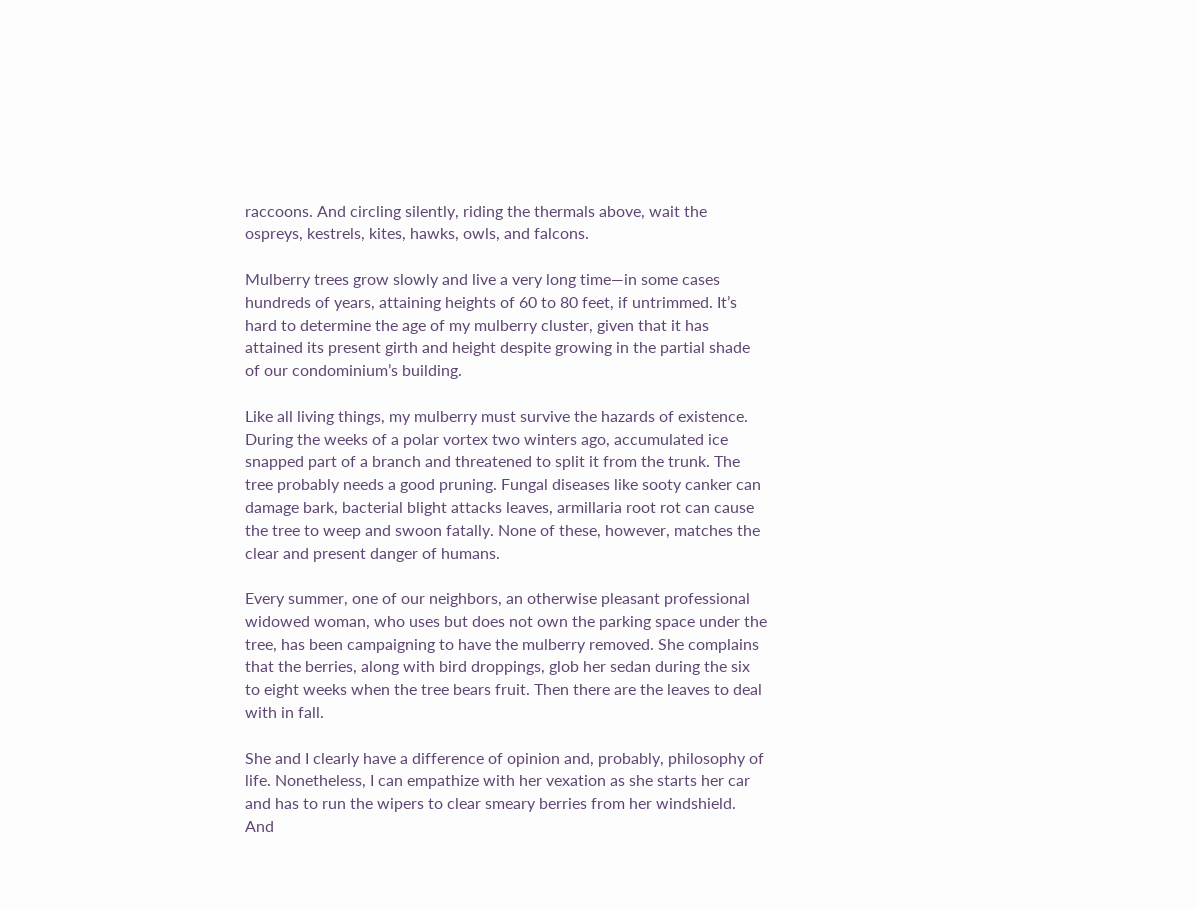raccoons. And circling silently, riding the thermals above, wait the ospreys, kestrels, kites, hawks, owls, and falcons.

Mulberry trees grow slowly and live a very long time—in some cases hundreds of years, attaining heights of 60 to 80 feet, if untrimmed. It’s hard to determine the age of my mulberry cluster, given that it has attained its present girth and height despite growing in the partial shade of our condominium’s building.

Like all living things, my mulberry must survive the hazards of existence. During the weeks of a polar vortex two winters ago, accumulated ice snapped part of a branch and threatened to split it from the trunk. The tree probably needs a good pruning. Fungal diseases like sooty canker can damage bark, bacterial blight attacks leaves, armillaria root rot can cause the tree to weep and swoon fatally. None of these, however, matches the clear and present danger of humans.

Every summer, one of our neighbors, an otherwise pleasant professional widowed woman, who uses but does not own the parking space under the tree, has been campaigning to have the mulberry removed. She complains that the berries, along with bird droppings, glob her sedan during the six to eight weeks when the tree bears fruit. Then there are the leaves to deal with in fall.

She and I clearly have a difference of opinion and, probably, philosophy of life. Nonetheless, I can empathize with her vexation as she starts her car and has to run the wipers to clear smeary berries from her windshield. And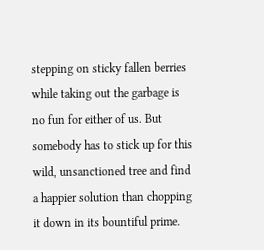stepping on sticky fallen berries while taking out the garbage is no fun for either of us. But somebody has to stick up for this wild, unsanctioned tree and find a happier solution than chopping it down in its bountiful prime.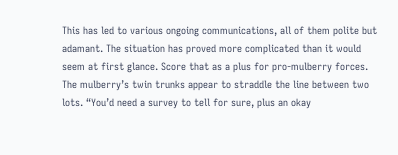This has led to various ongoing communications, all of them polite but adamant. The situation has proved more complicated than it would seem at first glance. Score that as a plus for pro-mulberry forces. The mulberry’s twin trunks appear to straddle the line between two lots. “You’d need a survey to tell for sure, plus an okay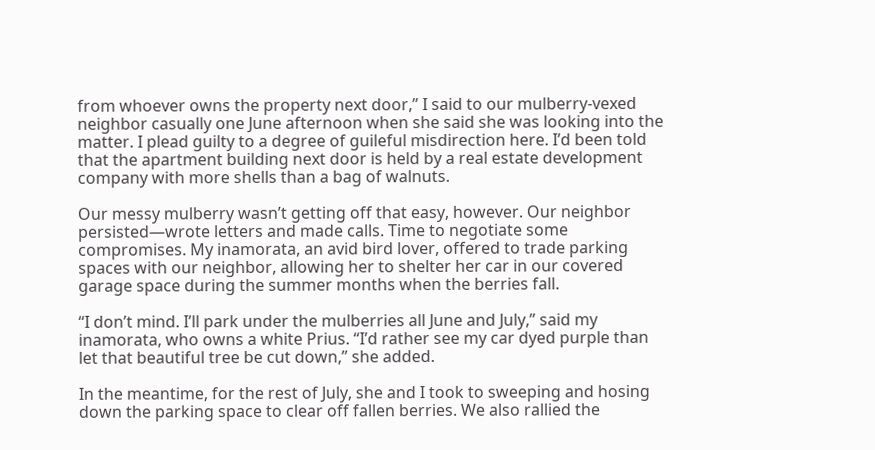from whoever owns the property next door,” I said to our mulberry-vexed neighbor casually one June afternoon when she said she was looking into the matter. I plead guilty to a degree of guileful misdirection here. I’d been told that the apartment building next door is held by a real estate development company with more shells than a bag of walnuts.

Our messy mulberry wasn’t getting off that easy, however. Our neighbor persisted—wrote letters and made calls. Time to negotiate some compromises. My inamorata, an avid bird lover, offered to trade parking spaces with our neighbor, allowing her to shelter her car in our covered garage space during the summer months when the berries fall.

“I don’t mind. I’ll park under the mulberries all June and July,” said my inamorata, who owns a white Prius. “I’d rather see my car dyed purple than let that beautiful tree be cut down,” she added.

In the meantime, for the rest of July, she and I took to sweeping and hosing down the parking space to clear off fallen berries. We also rallied the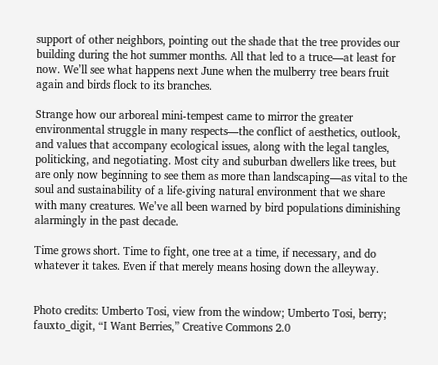support of other neighbors, pointing out the shade that the tree provides our building during the hot summer months. All that led to a truce—at least for now. We’ll see what happens next June when the mulberry tree bears fruit again and birds flock to its branches.

Strange how our arboreal mini-tempest came to mirror the greater environmental struggle in many respects—the conflict of aesthetics, outlook, and values that accompany ecological issues, along with the legal tangles, politicking, and negotiating. Most city and suburban dwellers like trees, but are only now beginning to see them as more than landscaping—as vital to the soul and sustainability of a life-giving natural environment that we share with many creatures. We’ve all been warned by bird populations diminishing alarmingly in the past decade.

Time grows short. Time to fight, one tree at a time, if necessary, and do whatever it takes. Even if that merely means hosing down the alleyway.


Photo credits: Umberto Tosi, view from the window; Umberto Tosi, berry; fauxto_digit, “I Want Berries,” Creative Commons 2.0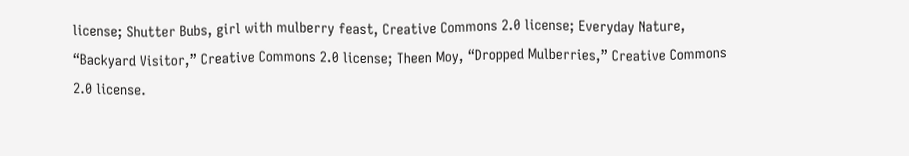license; Shutter Bubs, girl with mulberry feast, Creative Commons 2.0 license; Everyday Nature, “Backyard Visitor,” Creative Commons 2.0 license; Theen Moy, “Dropped Mulberries,” Creative Commons 2.0 license.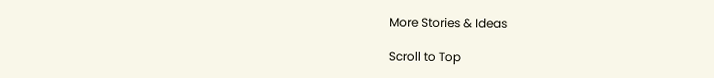More Stories & Ideas

Scroll to Top